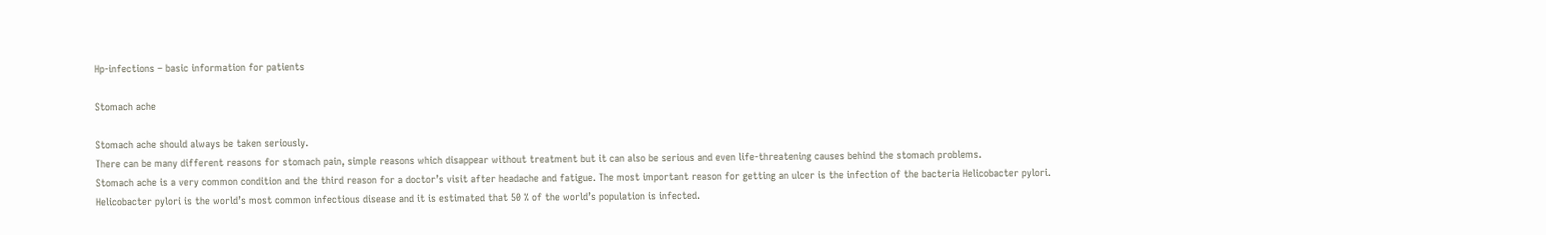Hp-infections – basic information for patients

Stomach ache

Stomach ache should always be taken seriously.
There can be many different reasons for stomach pain, simple reasons which disappear without treatment but it can also be serious and even life-threatening causes behind the stomach problems.
Stomach ache is a very common condition and the third reason for a doctor’s visit after headache and fatigue. The most important reason for getting an ulcer is the infection of the bacteria Helicobacter pylori.
Helicobacter pylori is the world’s most common infectious disease and it is estimated that 50 % of the world’s population is infected.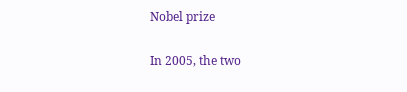Nobel prize

In 2005, the two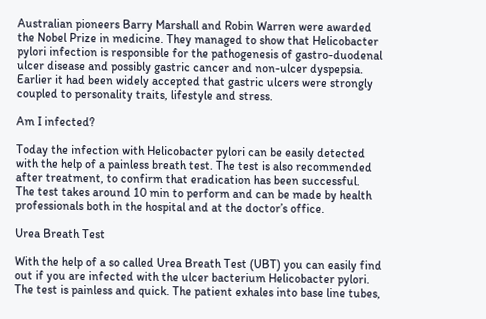Australian pioneers Barry Marshall and Robin Warren were awarded the Nobel Prize in medicine. They managed to show that Helicobacter pylori infection is responsible for the pathogenesis of gastro-duodenal ulcer disease and possibly gastric cancer and non-ulcer dyspepsia.
Earlier it had been widely accepted that gastric ulcers were strongly coupled to personality traits, lifestyle and stress.

Am I infected?

Today the infection with Helicobacter pylori can be easily detected with the help of a painless breath test. The test is also recommended after treatment, to confirm that eradication has been successful.
The test takes around 10 min to perform and can be made by health professionals both in the hospital and at the doctor’s office.

Urea Breath Test

With the help of a so called Urea Breath Test (UBT) you can easily find out if you are infected with the ulcer bacterium Helicobacter pylori.
The test is painless and quick. The patient exhales into base line tubes,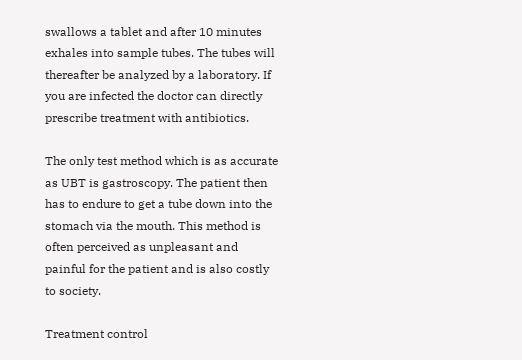swallows a tablet and after 10 minutes exhales into sample tubes. The tubes will thereafter be analyzed by a laboratory. If you are infected the doctor can directly prescribe treatment with antibiotics.

The only test method which is as accurate as UBT is gastroscopy. The patient then has to endure to get a tube down into the stomach via the mouth. This method is often perceived as unpleasant and painful for the patient and is also costly to society.

Treatment control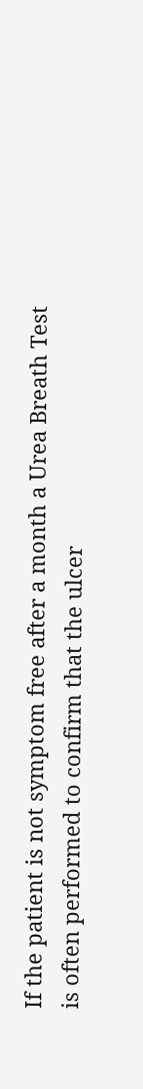If the patient is not symptom free after a month a Urea Breath Test is often performed to confirm that the ulcer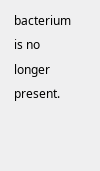bacterium is no longer present.